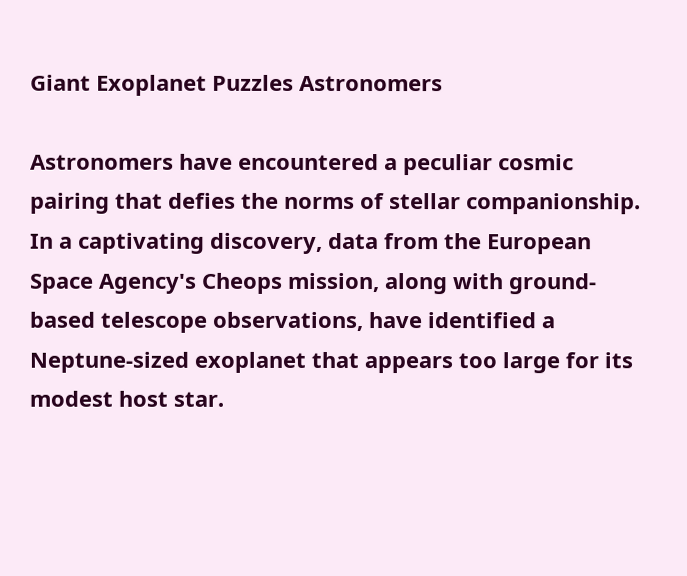Giant Exoplanet Puzzles Astronomers

Astronomers have encountered a peculiar cosmic pairing that defies the norms of stellar companionship. In a captivating discovery, data from the European Space Agency's Cheops mission, along with ground-based telescope observations, have identified a Neptune-sized exoplanet that appears too large for its modest host star.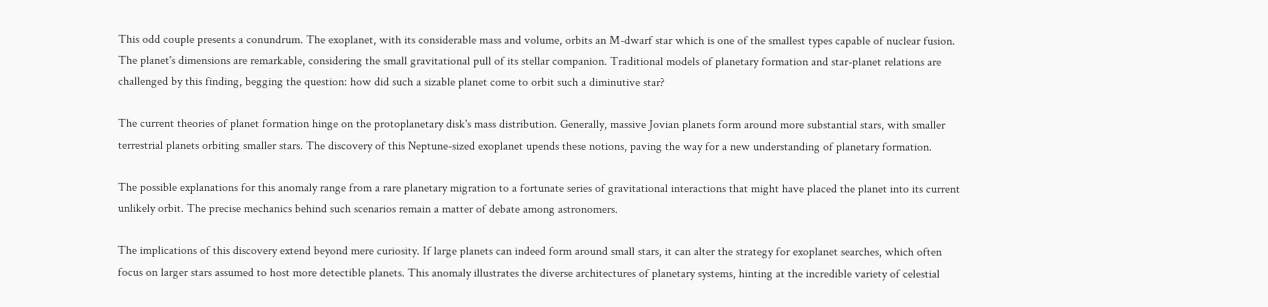This odd couple presents a conundrum. The exoplanet, with its considerable mass and volume, orbits an M-dwarf star which is one of the smallest types capable of nuclear fusion. The planet's dimensions are remarkable, considering the small gravitational pull of its stellar companion. Traditional models of planetary formation and star-planet relations are challenged by this finding, begging the question: how did such a sizable planet come to orbit such a diminutive star?

The current theories of planet formation hinge on the protoplanetary disk's mass distribution. Generally, massive Jovian planets form around more substantial stars, with smaller terrestrial planets orbiting smaller stars. The discovery of this Neptune-sized exoplanet upends these notions, paving the way for a new understanding of planetary formation.

The possible explanations for this anomaly range from a rare planetary migration to a fortunate series of gravitational interactions that might have placed the planet into its current unlikely orbit. The precise mechanics behind such scenarios remain a matter of debate among astronomers.

The implications of this discovery extend beyond mere curiosity. If large planets can indeed form around small stars, it can alter the strategy for exoplanet searches, which often focus on larger stars assumed to host more detectible planets. This anomaly illustrates the diverse architectures of planetary systems, hinting at the incredible variety of celestial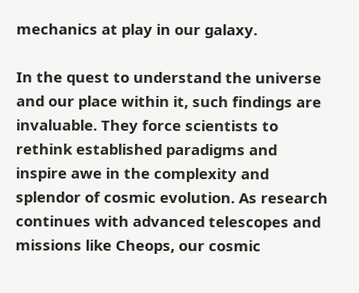mechanics at play in our galaxy.

In the quest to understand the universe and our place within it, such findings are invaluable. They force scientists to rethink established paradigms and inspire awe in the complexity and splendor of cosmic evolution. As research continues with advanced telescopes and missions like Cheops, our cosmic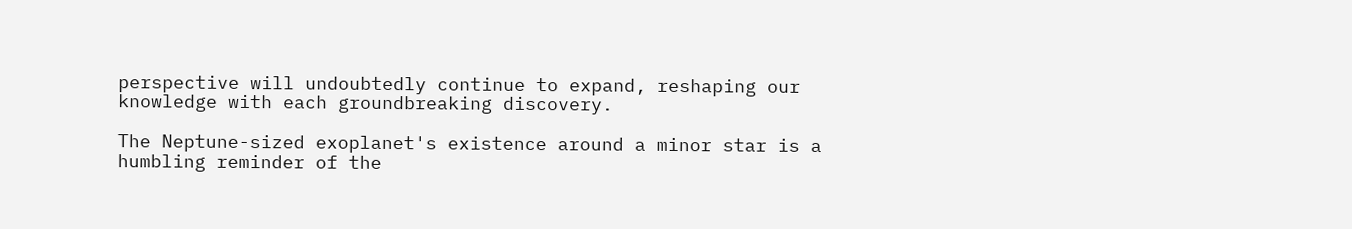perspective will undoubtedly continue to expand, reshaping our knowledge with each groundbreaking discovery.

The Neptune-sized exoplanet's existence around a minor star is a humbling reminder of the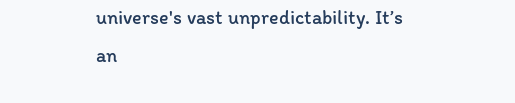universe's vast unpredictability. It’s an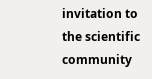invitation to the scientific community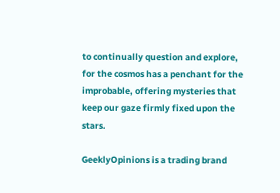to continually question and explore, for the cosmos has a penchant for the improbable, offering mysteries that keep our gaze firmly fixed upon the stars.

GeeklyOpinions is a trading brand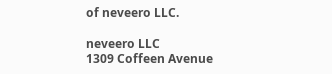of neveero LLC.

neveero LLC
1309 Coffeen Avenue